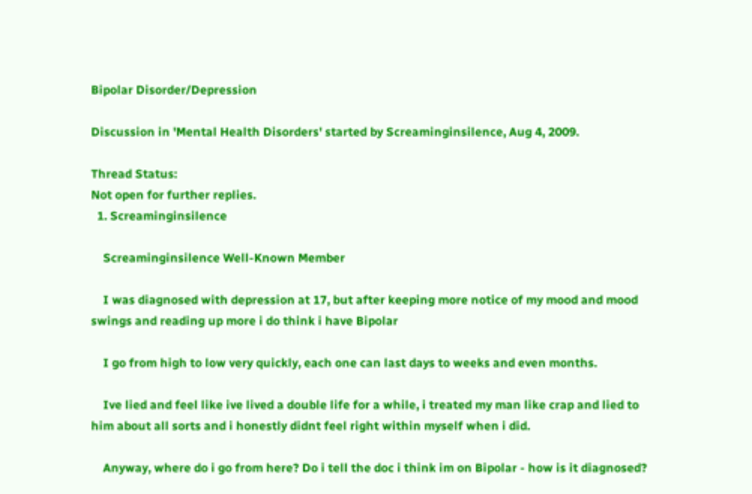Bipolar Disorder/Depression

Discussion in 'Mental Health Disorders' started by Screaminginsilence, Aug 4, 2009.

Thread Status:
Not open for further replies.
  1. Screaminginsilence

    Screaminginsilence Well-Known Member

    I was diagnosed with depression at 17, but after keeping more notice of my mood and mood swings and reading up more i do think i have Bipolar

    I go from high to low very quickly, each one can last days to weeks and even months.

    Ive lied and feel like ive lived a double life for a while, i treated my man like crap and lied to him about all sorts and i honestly didnt feel right within myself when i did.

    Anyway, where do i go from here? Do i tell the doc i think im on Bipolar - how is it diagnosed?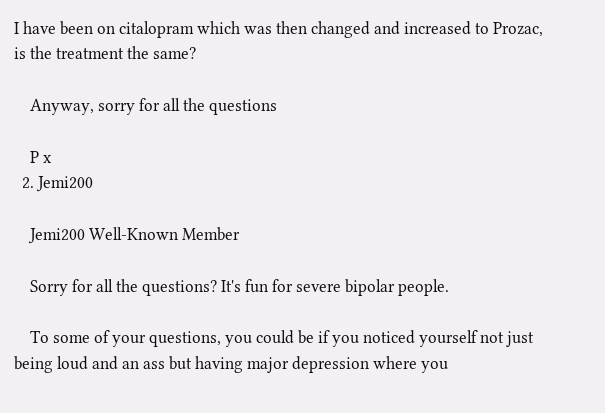I have been on citalopram which was then changed and increased to Prozac, is the treatment the same?

    Anyway, sorry for all the questions

    P x
  2. Jemi200

    Jemi200 Well-Known Member

    Sorry for all the questions? It's fun for severe bipolar people.

    To some of your questions, you could be if you noticed yourself not just being loud and an ass but having major depression where you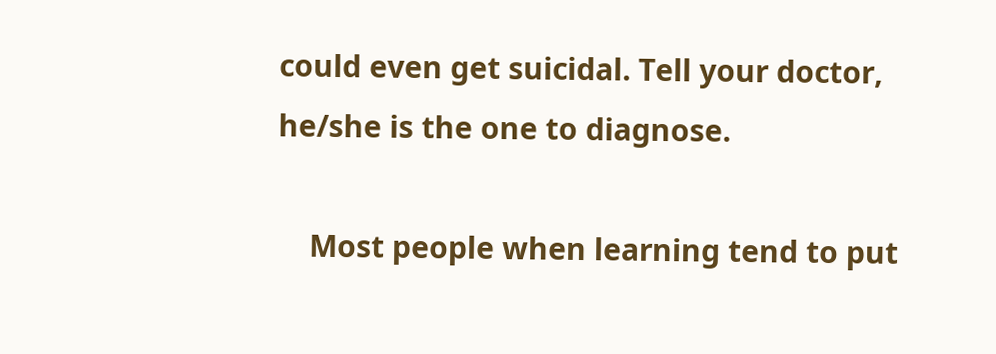could even get suicidal. Tell your doctor, he/she is the one to diagnose.

    Most people when learning tend to put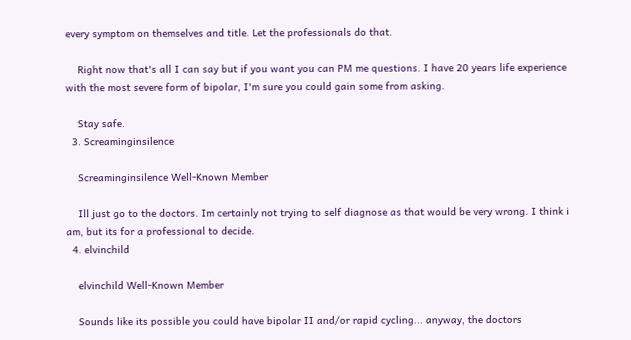every symptom on themselves and title. Let the professionals do that.

    Right now that's all I can say but if you want you can PM me questions. I have 20 years life experience with the most severe form of bipolar, I'm sure you could gain some from asking.

    Stay safe.
  3. Screaminginsilence

    Screaminginsilence Well-Known Member

    Ill just go to the doctors. Im certainly not trying to self diagnose as that would be very wrong. I think i am, but its for a professional to decide.
  4. elvinchild

    elvinchild Well-Known Member

    Sounds like its possible you could have bipolar II and/or rapid cycling... anyway, the doctors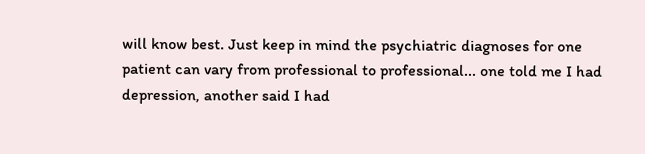will know best. Just keep in mind the psychiatric diagnoses for one patient can vary from professional to professional... one told me I had depression, another said I had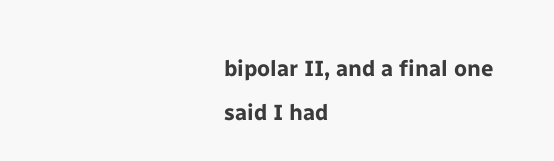bipolar II, and a final one said I had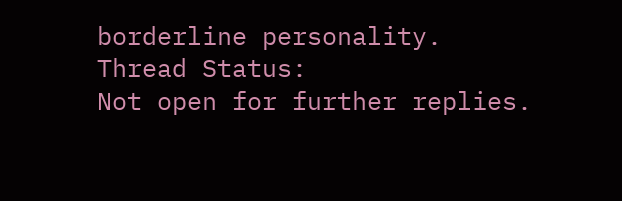borderline personality.
Thread Status:
Not open for further replies.